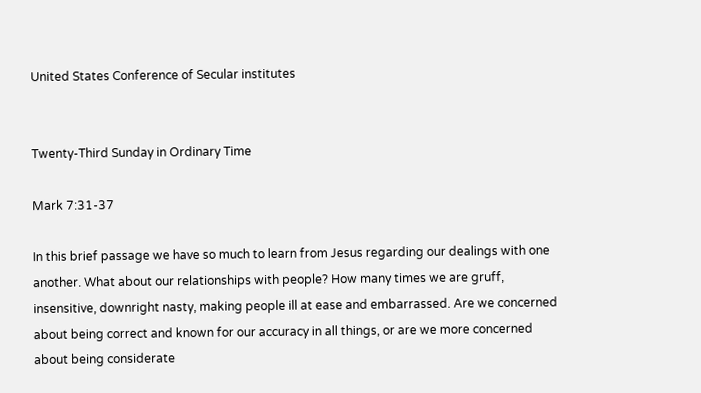United States Conference of Secular institutes


Twenty-Third Sunday in Ordinary Time

Mark 7:31-37

In this brief passage we have so much to learn from Jesus regarding our dealings with one another. What about our relationships with people? How many times we are gruff, insensitive, downright nasty, making people ill at ease and embarrassed. Are we concerned about being correct and known for our accuracy in all things, or are we more concerned about being considerate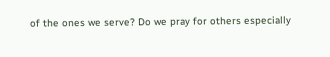of the ones we serve? Do we pray for others especially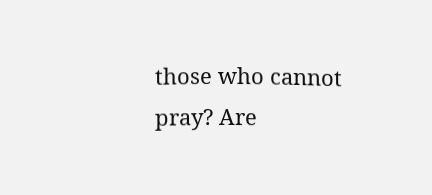those who cannot pray? Are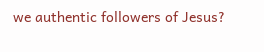we authentic followers of Jesus?